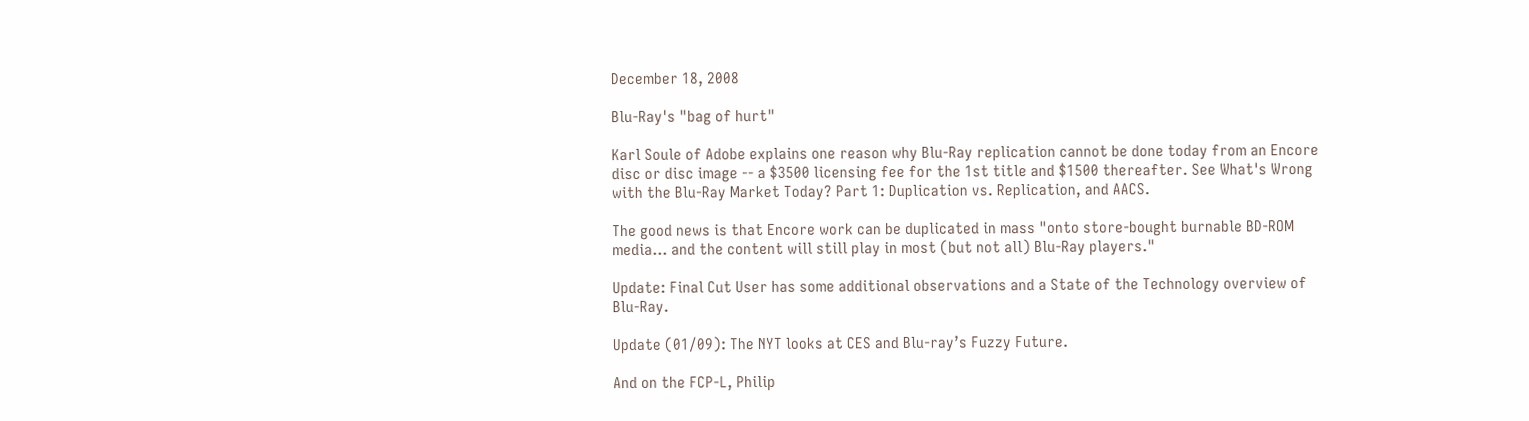December 18, 2008

Blu-Ray's "bag of hurt"

Karl Soule of Adobe explains one reason why Blu-Ray replication cannot be done today from an Encore disc or disc image -- a $3500 licensing fee for the 1st title and $1500 thereafter. See What's Wrong with the Blu-Ray Market Today? Part 1: Duplication vs. Replication, and AACS.

The good news is that Encore work can be duplicated in mass "onto store-bought burnable BD-ROM media... and the content will still play in most (but not all) Blu-Ray players."

Update: Final Cut User has some additional observations and a State of the Technology overview of Blu-Ray.

Update (01/09): The NYT looks at CES and Blu-ray’s Fuzzy Future.

And on the FCP-L, Philip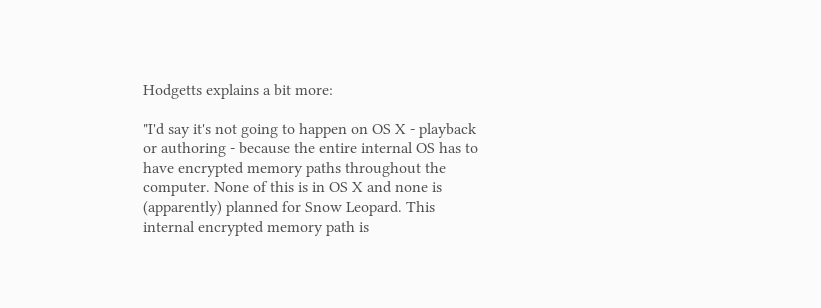Hodgetts explains a bit more:

"I'd say it's not going to happen on OS X - playback or authoring - because the entire internal OS has to have encrypted memory paths throughout the computer. None of this is in OS X and none is (apparently) planned for Snow Leopard. This internal encrypted memory path is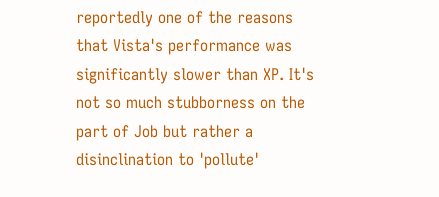reportedly one of the reasons that Vista's performance was significantly slower than XP. It's not so much stubborness on the part of Job but rather a disinclination to 'pollute'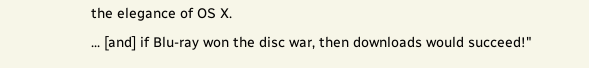the elegance of OS X.
... [and] if Blu-ray won the disc war, then downloads would succeed!"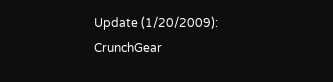Update (1/20/2009): CrunchGear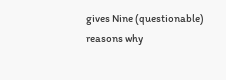gives Nine (questionable) reasons why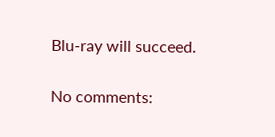Blu-ray will succeed.

No comments: